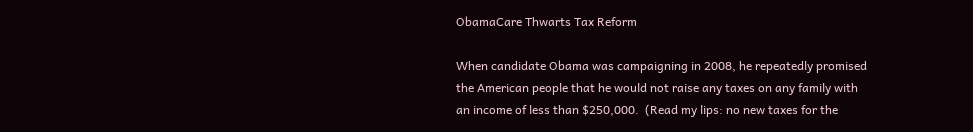ObamaCare Thwarts Tax Reform

When candidate Obama was campaigning in 2008, he repeatedly promised the American people that he would not raise any taxes on any family with an income of less than $250,000.  (Read my lips: no new taxes for the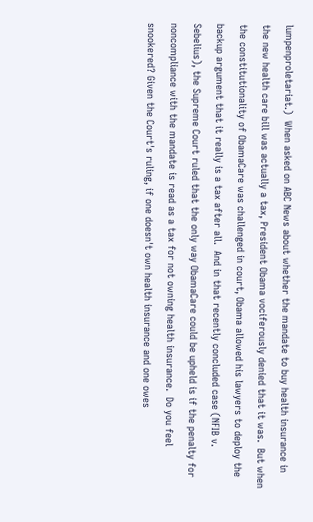lumpenproletariat.)  When asked on ABC News about whether the mandate to buy health insurance in the new health care bill was actually a tax, President Obama vociferously denied that it was.  But when the constitutionality of ObamaCare was challenged in court, Obama allowed his lawyers to deploy the backup argument that it really is a tax after all.  And in that recently concluded case (NFIB v. Sebelius), the Supreme Court ruled that the only way ObamaCare could be upheld is if the penalty for noncompliance with the mandate is read as a tax for not owning health insurance.  Do you feel snookered? Given the Court's ruling, if one doesn't own health insurance and one owes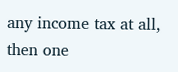any income tax at all, then one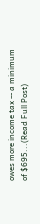owes more income tax -- a minimum of $695...(Read Full Post)